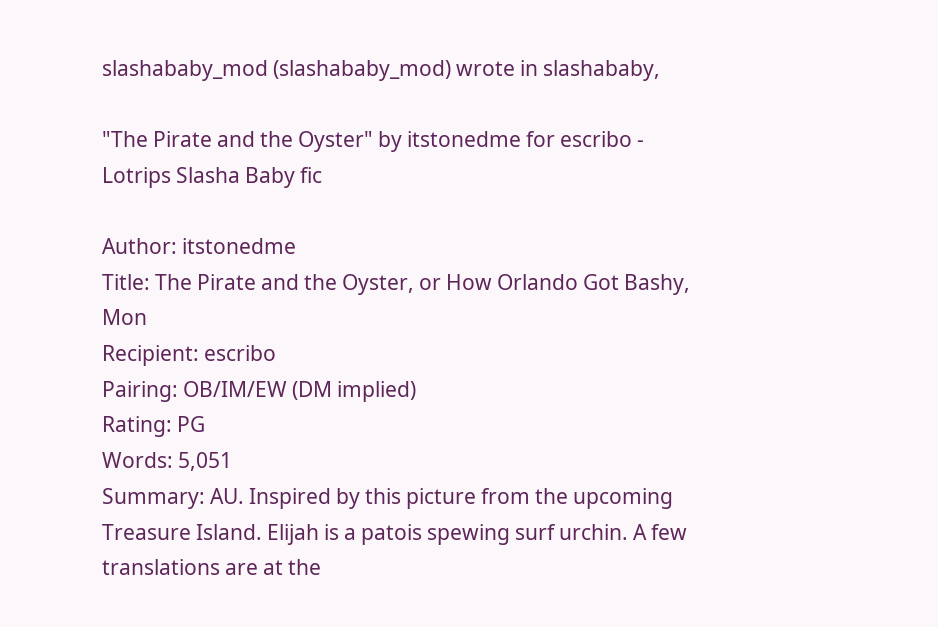slashababy_mod (slashababy_mod) wrote in slashababy,

"The Pirate and the Oyster" by itstonedme for escribo - Lotrips Slasha Baby fic

Author: itstonedme
Title: The Pirate and the Oyster, or How Orlando Got Bashy, Mon
Recipient: escribo
Pairing: OB/IM/EW (DM implied)
Rating: PG
Words: 5,051
Summary: AU. Inspired by this picture from the upcoming Treasure Island. Elijah is a patois spewing surf urchin. A few translations are at the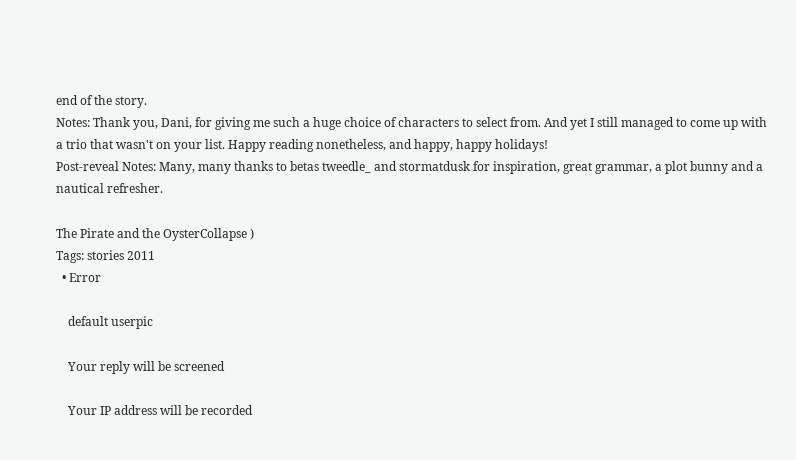end of the story.
Notes: Thank you, Dani, for giving me such a huge choice of characters to select from. And yet I still managed to come up with a trio that wasn't on your list. Happy reading nonetheless, and happy, happy holidays!
Post-reveal Notes: Many, many thanks to betas tweedle_ and stormatdusk for inspiration, great grammar, a plot bunny and a nautical refresher.

The Pirate and the OysterCollapse )
Tags: stories 2011
  • Error

    default userpic

    Your reply will be screened

    Your IP address will be recorded